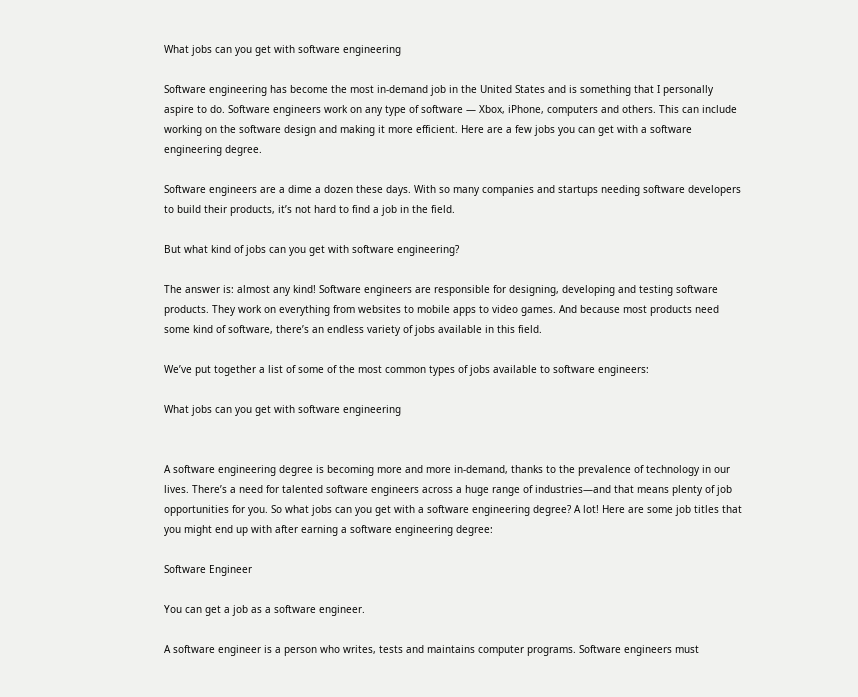What jobs can you get with software engineering

Software engineering has become the most in-demand job in the United States and is something that I personally aspire to do. Software engineers work on any type of software — Xbox, iPhone, computers and others. This can include working on the software design and making it more efficient. Here are a few jobs you can get with a software engineering degree.

Software engineers are a dime a dozen these days. With so many companies and startups needing software developers to build their products, it’s not hard to find a job in the field.

But what kind of jobs can you get with software engineering?

The answer is: almost any kind! Software engineers are responsible for designing, developing and testing software products. They work on everything from websites to mobile apps to video games. And because most products need some kind of software, there’s an endless variety of jobs available in this field.

We’ve put together a list of some of the most common types of jobs available to software engineers:

What jobs can you get with software engineering


A software engineering degree is becoming more and more in-demand, thanks to the prevalence of technology in our lives. There’s a need for talented software engineers across a huge range of industries—and that means plenty of job opportunities for you. So what jobs can you get with a software engineering degree? A lot! Here are some job titles that you might end up with after earning a software engineering degree:

Software Engineer

You can get a job as a software engineer.

A software engineer is a person who writes, tests and maintains computer programs. Software engineers must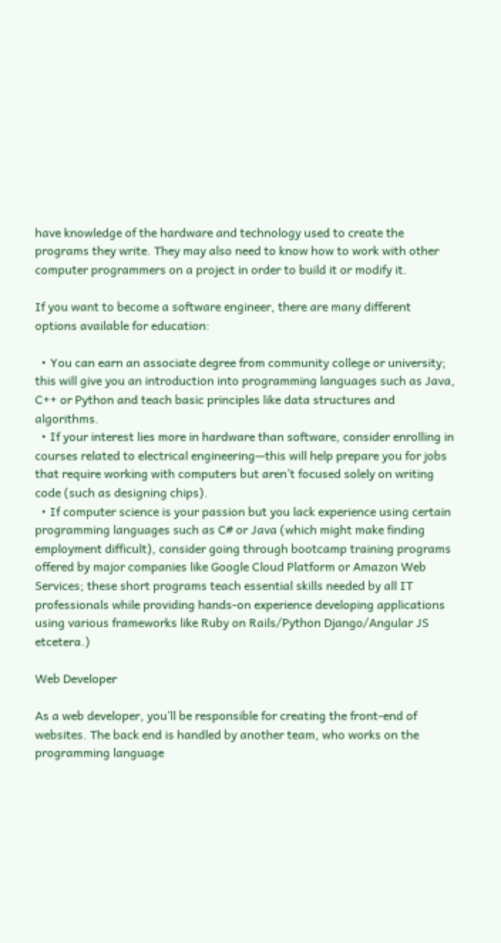have knowledge of the hardware and technology used to create the programs they write. They may also need to know how to work with other computer programmers on a project in order to build it or modify it.

If you want to become a software engineer, there are many different options available for education:

  • You can earn an associate degree from community college or university; this will give you an introduction into programming languages such as Java, C++ or Python and teach basic principles like data structures and algorithms.
  • If your interest lies more in hardware than software, consider enrolling in courses related to electrical engineering—this will help prepare you for jobs that require working with computers but aren’t focused solely on writing code (such as designing chips).
  • If computer science is your passion but you lack experience using certain programming languages such as C# or Java (which might make finding employment difficult), consider going through bootcamp training programs offered by major companies like Google Cloud Platform or Amazon Web Services; these short programs teach essential skills needed by all IT professionals while providing hands-on experience developing applications using various frameworks like Ruby on Rails/Python Django/Angular JS etcetera.)

Web Developer

As a web developer, you’ll be responsible for creating the front-end of websites. The back end is handled by another team, who works on the programming language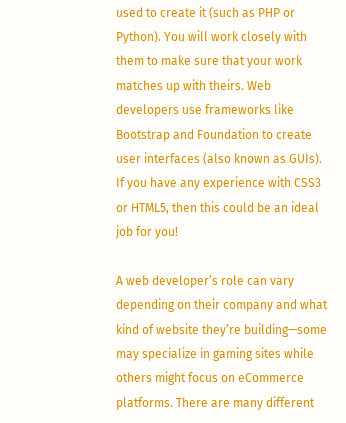used to create it (such as PHP or Python). You will work closely with them to make sure that your work matches up with theirs. Web developers use frameworks like Bootstrap and Foundation to create user interfaces (also known as GUIs). If you have any experience with CSS3 or HTML5, then this could be an ideal job for you!

A web developer’s role can vary depending on their company and what kind of website they’re building—some may specialize in gaming sites while others might focus on eCommerce platforms. There are many different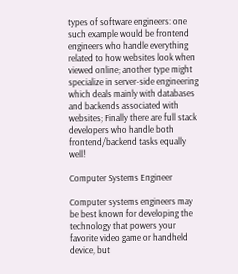types of software engineers: one such example would be frontend engineers who handle everything related to how websites look when viewed online; another type might specialize in server-side engineering which deals mainly with databases and backends associated with websites; Finally there are full stack developers who handle both frontend/backend tasks equally well!

Computer Systems Engineer

Computer systems engineers may be best known for developing the technology that powers your favorite video game or handheld device, but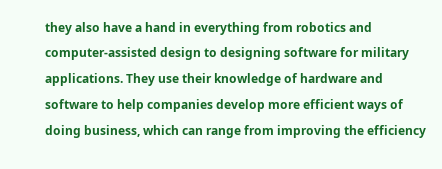they also have a hand in everything from robotics and computer-assisted design to designing software for military applications. They use their knowledge of hardware and software to help companies develop more efficient ways of doing business, which can range from improving the efficiency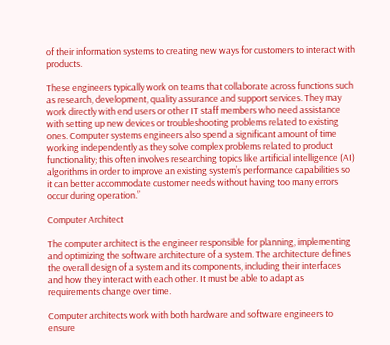of their information systems to creating new ways for customers to interact with products.

These engineers typically work on teams that collaborate across functions such as research, development, quality assurance and support services. They may work directly with end users or other IT staff members who need assistance with setting up new devices or troubleshooting problems related to existing ones. Computer systems engineers also spend a significant amount of time working independently as they solve complex problems related to product functionality; this often involves researching topics like artificial intelligence (AI) algorithms in order to improve an existing system’s performance capabilities so it can better accommodate customer needs without having too many errors occur during operation.”

Computer Architect

The computer architect is the engineer responsible for planning, implementing and optimizing the software architecture of a system. The architecture defines the overall design of a system and its components, including their interfaces and how they interact with each other. It must be able to adapt as requirements change over time.

Computer architects work with both hardware and software engineers to ensure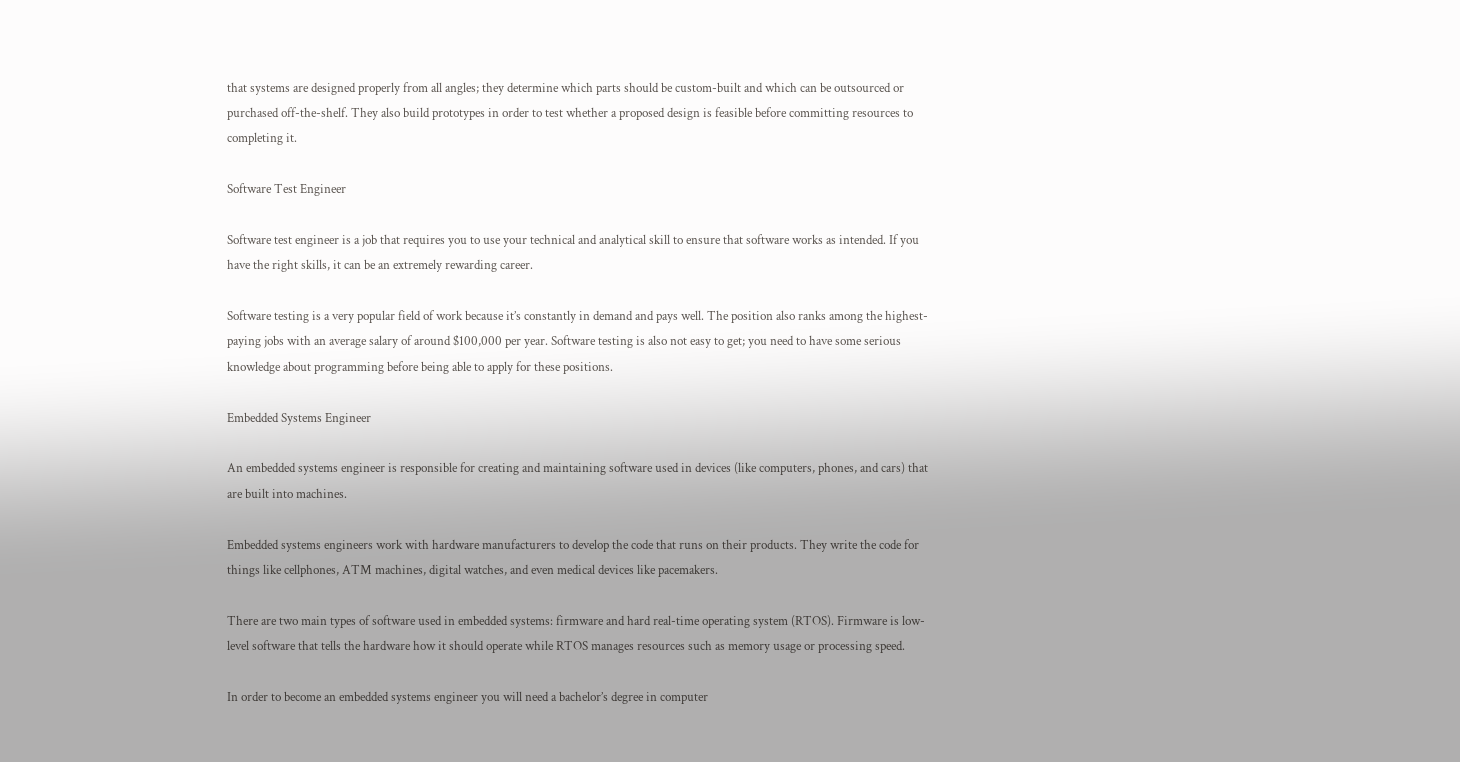that systems are designed properly from all angles; they determine which parts should be custom-built and which can be outsourced or purchased off-the-shelf. They also build prototypes in order to test whether a proposed design is feasible before committing resources to completing it.

Software Test Engineer

Software test engineer is a job that requires you to use your technical and analytical skill to ensure that software works as intended. If you have the right skills, it can be an extremely rewarding career.

Software testing is a very popular field of work because it’s constantly in demand and pays well. The position also ranks among the highest-paying jobs with an average salary of around $100,000 per year. Software testing is also not easy to get; you need to have some serious knowledge about programming before being able to apply for these positions.

Embedded Systems Engineer

An embedded systems engineer is responsible for creating and maintaining software used in devices (like computers, phones, and cars) that are built into machines.

Embedded systems engineers work with hardware manufacturers to develop the code that runs on their products. They write the code for things like cellphones, ATM machines, digital watches, and even medical devices like pacemakers.

There are two main types of software used in embedded systems: firmware and hard real-time operating system (RTOS). Firmware is low-level software that tells the hardware how it should operate while RTOS manages resources such as memory usage or processing speed.

In order to become an embedded systems engineer you will need a bachelor’s degree in computer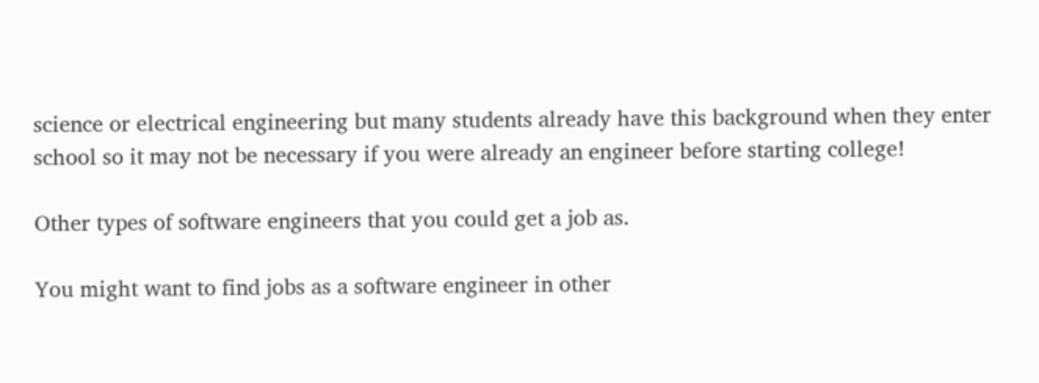science or electrical engineering but many students already have this background when they enter school so it may not be necessary if you were already an engineer before starting college!

Other types of software engineers that you could get a job as.

You might want to find jobs as a software engineer in other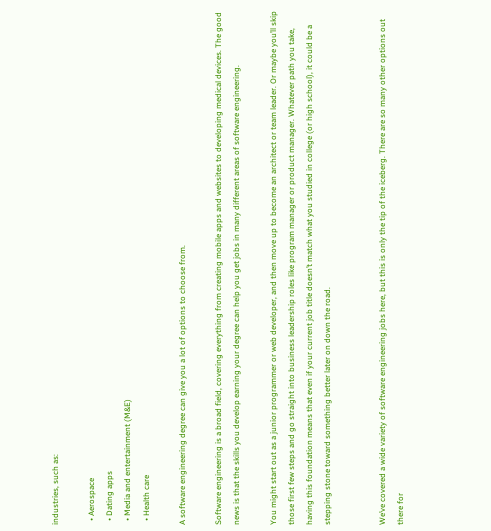industries, such as:

  • Aerospace
  • Dating apps
  • Media and entertainment (M&E)
  • Health care

A software engineering degree can give you a lot of options to choose from.

Software engineering is a broad field, covering everything from creating mobile apps and websites to developing medical devices. The good news is that the skills you develop earning your degree can help you get jobs in many different areas of software engineering.

You might start out as a junior programmer or web developer, and then move up to become an architect or team leader. Or maybe you’ll skip those first few steps and go straight into business leadership roles like program manager or product manager. Whatever path you take, having this foundation means that even if your current job title doesn’t match what you studied in college (or high school), it could be a stepping stone toward something better later on down the road.


We’ve covered a wide variety of software engineering jobs here, but this is only the tip of the iceberg. There are so many other options out there for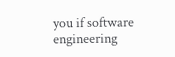you if software engineering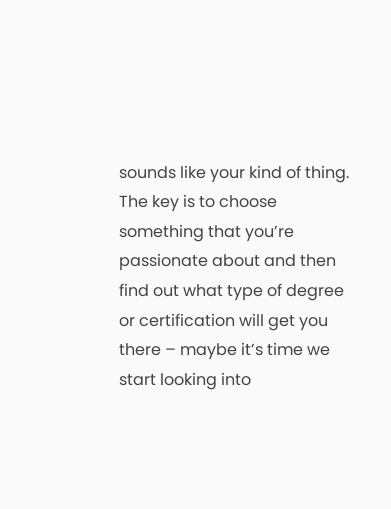sounds like your kind of thing. The key is to choose something that you’re passionate about and then find out what type of degree or certification will get you there – maybe it’s time we start looking into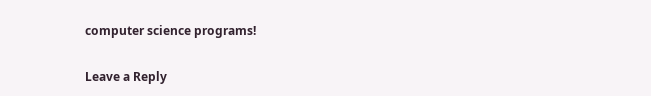computer science programs!

Leave a Reply